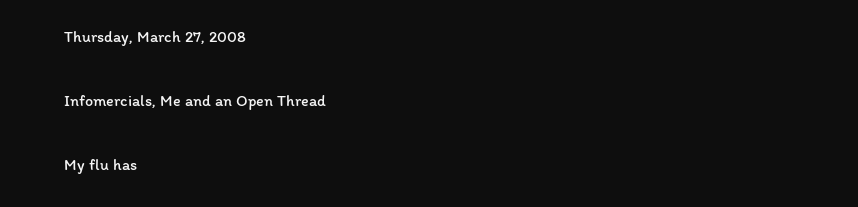Thursday, March 27, 2008

Infomercials, Me and an Open Thread

My flu has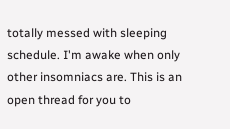totally messed with sleeping schedule. I'm awake when only other insomniacs are. This is an open thread for you to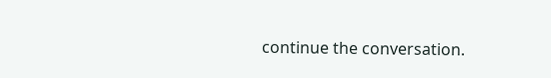continue the conversation.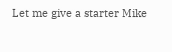Let me give a starter Mike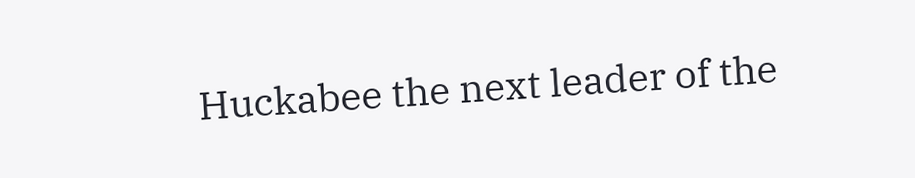Huckabee the next leader of the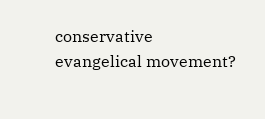conservative evangelical movement?